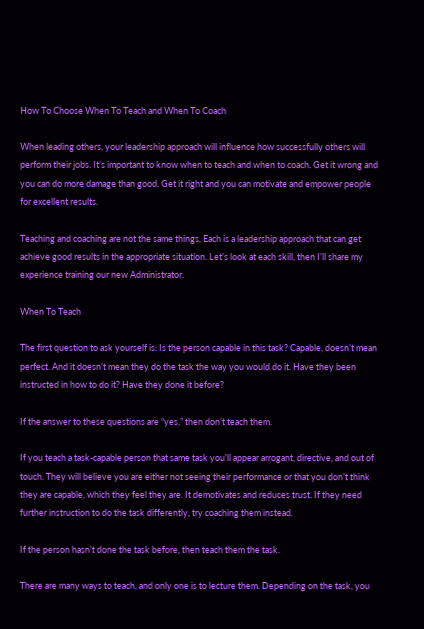How To Choose When To Teach and When To Coach

When leading others, your leadership approach will influence how successfully others will perform their jobs. It’s important to know when to teach and when to coach. Get it wrong and you can do more damage than good. Get it right and you can motivate and empower people for excellent results.

Teaching and coaching are not the same things. Each is a leadership approach that can get achieve good results in the appropriate situation. Let’s look at each skill, then I’ll share my experience training our new Administrator.

When To Teach

The first question to ask yourself is: Is the person capable in this task? Capable, doesn’t mean perfect. And it doesn’t mean they do the task the way you would do it. Have they been instructed in how to do it? Have they done it before?

If the answer to these questions are “yes,” then don’t teach them.

If you teach a task-capable person that same task you’ll appear arrogant, directive, and out of touch. They will believe you are either not seeing their performance or that you don’t think they are capable, which they feel they are. It demotivates and reduces trust. If they need further instruction to do the task differently, try coaching them instead.

If the person hasn’t done the task before, then teach them the task.

There are many ways to teach, and only one is to lecture them. Depending on the task, you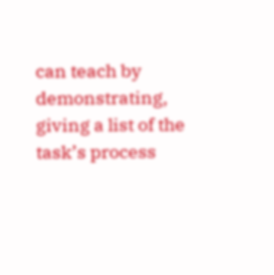can teach by demonstrating, giving a list of the task’s process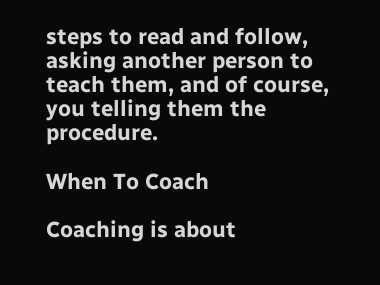steps to read and follow, asking another person to teach them, and of course, you telling them the procedure.

When To Coach

Coaching is about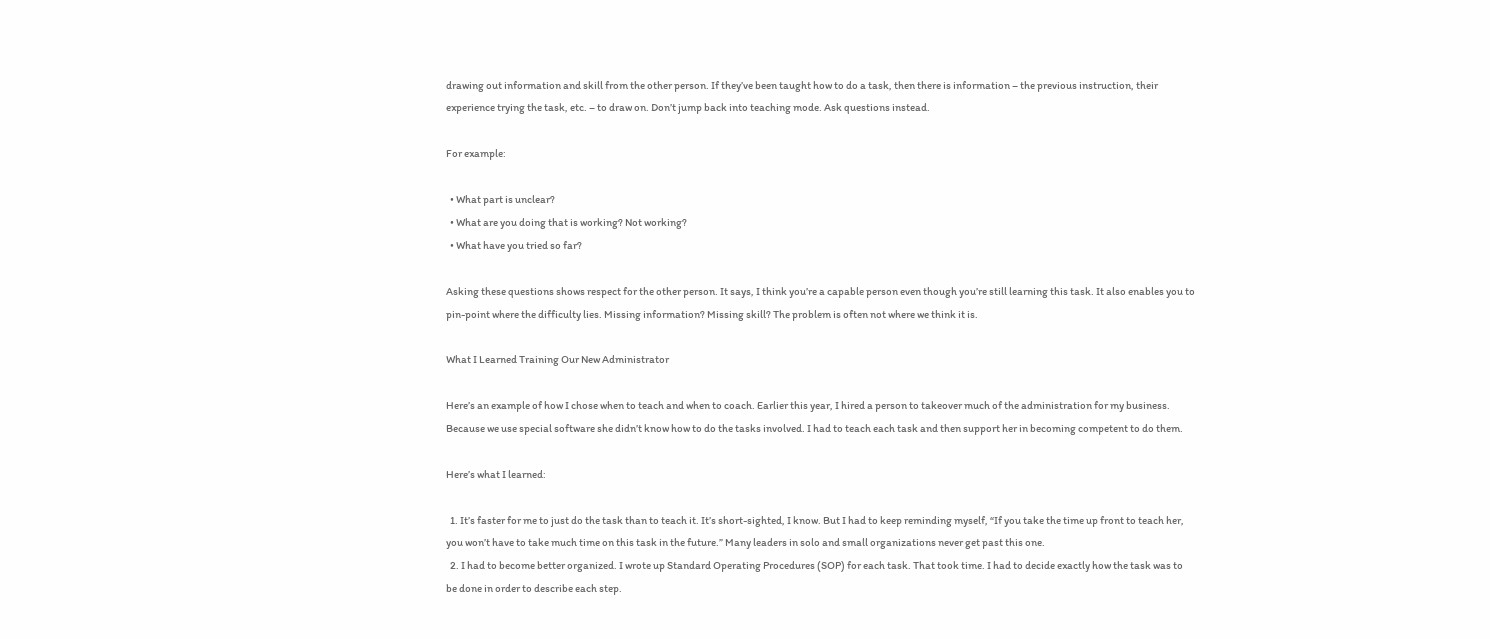drawing out information and skill from the other person. If they’ve been taught how to do a task, then there is information – the previous instruction, their experience trying the task, etc. – to draw on. Don’t jump back into teaching mode. Ask questions instead.

For example:

  • What part is unclear?
  • What are you doing that is working? Not working?
  • What have you tried so far?

Asking these questions shows respect for the other person. It says, I think you’re a capable person even though you’re still learning this task. It also enables you to pin-point where the difficulty lies. Missing information? Missing skill? The problem is often not where we think it is.

What I Learned Training Our New Administrator

Here’s an example of how I chose when to teach and when to coach. Earlier this year, I hired a person to takeover much of the administration for my business. Because we use special software she didn’t know how to do the tasks involved. I had to teach each task and then support her in becoming competent to do them.

Here’s what I learned:

  1. It’s faster for me to just do the task than to teach it. It’s short-sighted, I know. But I had to keep reminding myself, “If you take the time up front to teach her, you won’t have to take much time on this task in the future.” Many leaders in solo and small organizations never get past this one.
  2. I had to become better organized. I wrote up Standard Operating Procedures (SOP) for each task. That took time. I had to decide exactly how the task was to be done in order to describe each step.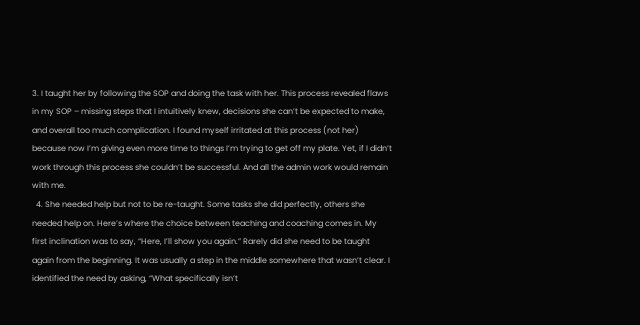3. I taught her by following the SOP and doing the task with her. This process revealed flaws in my SOP – missing steps that I intuitively knew, decisions she can’t be expected to make, and overall too much complication. I found myself irritated at this process (not her) because now I’m giving even more time to things I’m trying to get off my plate. Yet, if I didn’t work through this process she couldn’t be successful. And all the admin work would remain with me.
  4. She needed help but not to be re-taught. Some tasks she did perfectly, others she needed help on. Here’s where the choice between teaching and coaching comes in. My first inclination was to say, “Here, I’ll show you again.” Rarely did she need to be taught again from the beginning. It was usually a step in the middle somewhere that wasn’t clear. I identified the need by asking, “What specifically isn’t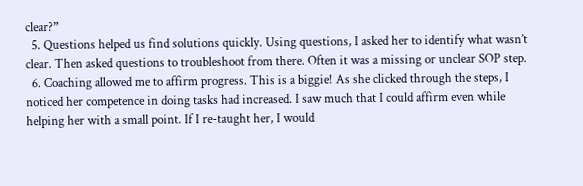clear?”
  5. Questions helped us find solutions quickly. Using questions, I asked her to identify what wasn’t clear. Then asked questions to troubleshoot from there. Often it was a missing or unclear SOP step.
  6. Coaching allowed me to affirm progress. This is a biggie! As she clicked through the steps, I noticed her competence in doing tasks had increased. I saw much that I could affirm even while helping her with a small point. If I re-taught her, I would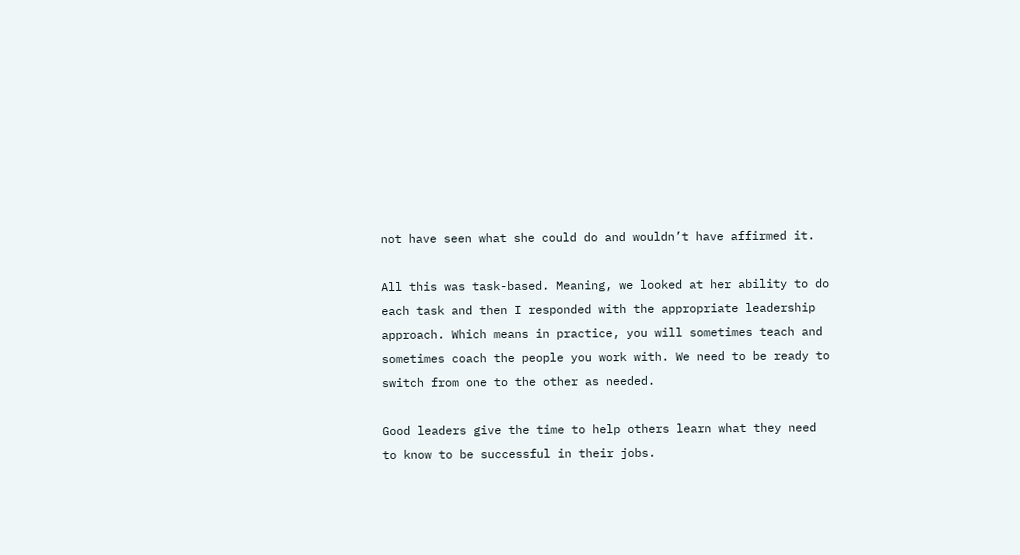not have seen what she could do and wouldn’t have affirmed it.

All this was task-based. Meaning, we looked at her ability to do each task and then I responded with the appropriate leadership approach. Which means in practice, you will sometimes teach and sometimes coach the people you work with. We need to be ready to switch from one to the other as needed.

Good leaders give the time to help others learn what they need to know to be successful in their jobs.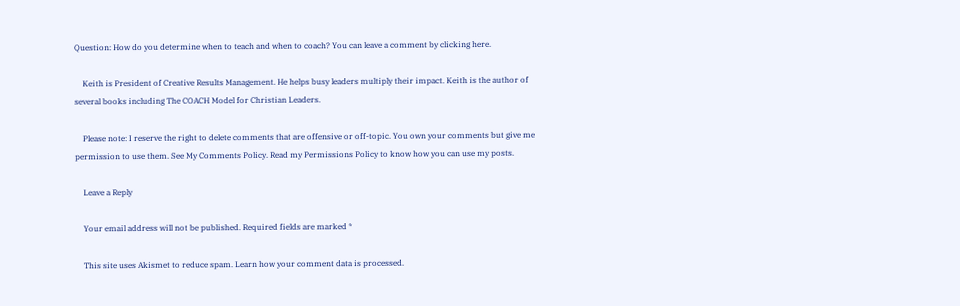Question: How do you determine when to teach and when to coach? You can leave a comment by clicking here.

    Keith is President of Creative Results Management. He helps busy leaders multiply their impact. Keith is the author of several books including The COACH Model for Christian Leaders.

    Please note: I reserve the right to delete comments that are offensive or off-topic. You own your comments but give me permission to use them. See My Comments Policy. Read my Permissions Policy to know how you can use my posts.

    Leave a Reply

    Your email address will not be published. Required fields are marked *

    This site uses Akismet to reduce spam. Learn how your comment data is processed.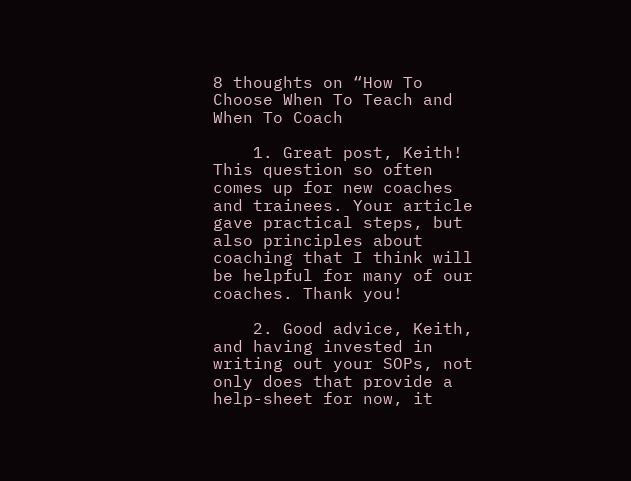8 thoughts on “How To Choose When To Teach and When To Coach

    1. Great post, Keith! This question so often comes up for new coaches and trainees. Your article gave practical steps, but also principles about coaching that I think will be helpful for many of our coaches. Thank you!

    2. Good advice, Keith, and having invested in writing out your SOPs, not only does that provide a help-sheet for now, it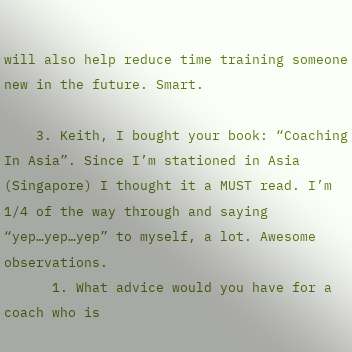will also help reduce time training someone new in the future. Smart.

    3. Keith, I bought your book: “Coaching In Asia”. Since I’m stationed in Asia (Singapore) I thought it a MUST read. I’m 1/4 of the way through and saying “yep…yep…yep” to myself, a lot. Awesome observations.
      1. What advice would you have for a coach who is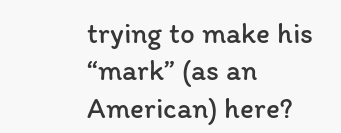trying to make his “mark” (as an American) here?